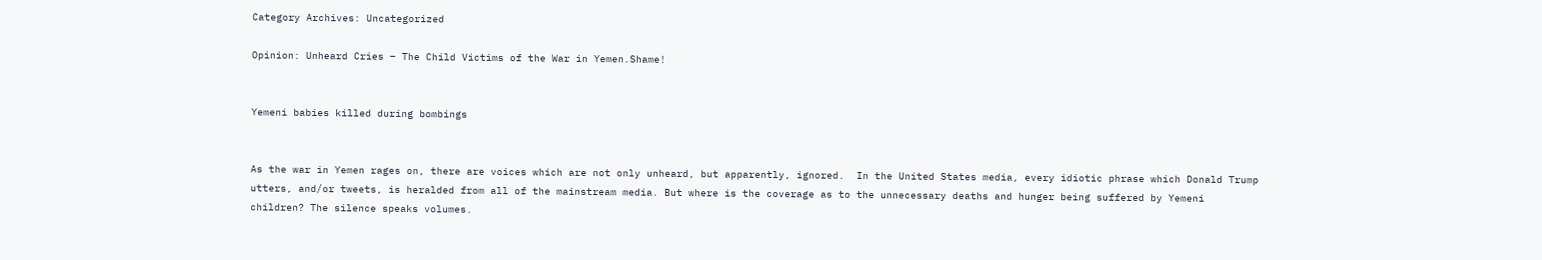Category Archives: Uncategorized

Opinion: Unheard Cries – The Child Victims of the War in Yemen.Shame!


Yemeni babies killed during bombings


As the war in Yemen rages on, there are voices which are not only unheard, but apparently, ignored.  In the United States media, every idiotic phrase which Donald Trump utters, and/or tweets, is heralded from all of the mainstream media. But where is the coverage as to the unnecessary deaths and hunger being suffered by Yemeni children? The silence speaks volumes.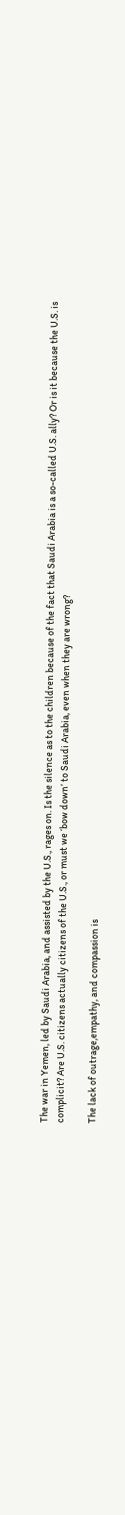The war in Yemen, led by Saudi Arabia, and assisted by the U.S., rages on. Is the silence as to the children because of the fact that Saudi Arabia is a so-called U.S. ally? Or is it because the U.S. is complicit? Are U.S. citizens actually citizens of the U.S., or must we ‘bow down’ to Saudi Arabia, even when they are wrong?

The lack of outrage,empathy, and compassion is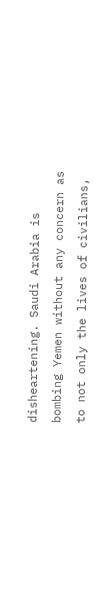disheartening. Saudi Arabia is bombing Yemen without any concern as to not only the lives of civilians,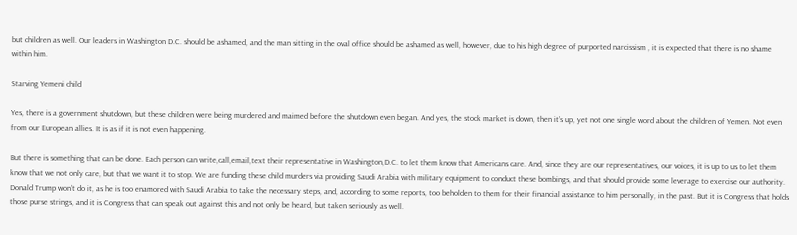but children as well. Our leaders in Washington D.C. should be ashamed, and the man sitting in the oval office should be ashamed as well, however, due to his high degree of purported narcissism , it is expected that there is no shame within him.

Starving Yemeni child

Yes, there is a government shutdown, but these children were being murdered and maimed before the shutdown even began. And yes, the stock market is down, then it’s up, yet not one single word about the children of Yemen. Not even from our European allies. It is as if it is not even happening.

But there is something that can be done. Each person can write,call,email,text their representative in Washington,D.C. to let them know that Americans care. And, since they are our representatives, our voices, it is up to us to let them know that we not only care, but that we want it to stop. We are funding these child murders via providing Saudi Arabia with military equipment to conduct these bombings, and that should provide some leverage to exercise our authority. Donald Trump won’t do it, as he is too enamored with Saudi Arabia to take the necessary steps, and, according to some reports, too beholden to them for their financial assistance to him personally, in the past. But it is Congress that holds those purse strings, and it is Congress that can speak out against this and not only be heard, but taken seriously as well.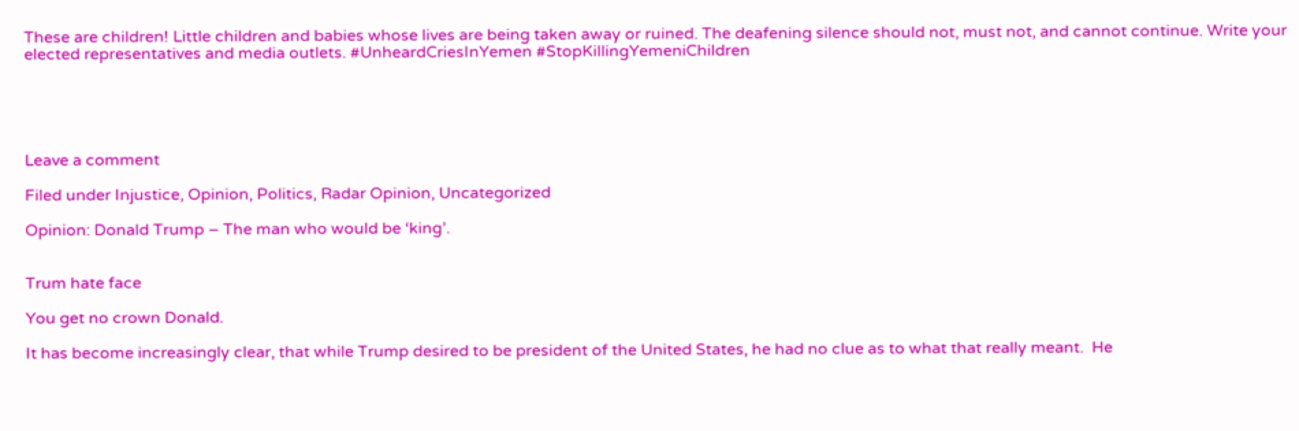These are children! Little children and babies whose lives are being taken away or ruined. The deafening silence should not, must not, and cannot continue. Write your elected representatives and media outlets. #UnheardCriesInYemen #StopKillingYemeniChildren





Leave a comment

Filed under Injustice, Opinion, Politics, Radar Opinion, Uncategorized

Opinion: Donald Trump – The man who would be ‘king’.


Trum hate face

You get no crown Donald.

It has become increasingly clear, that while Trump desired to be president of the United States, he had no clue as to what that really meant.  He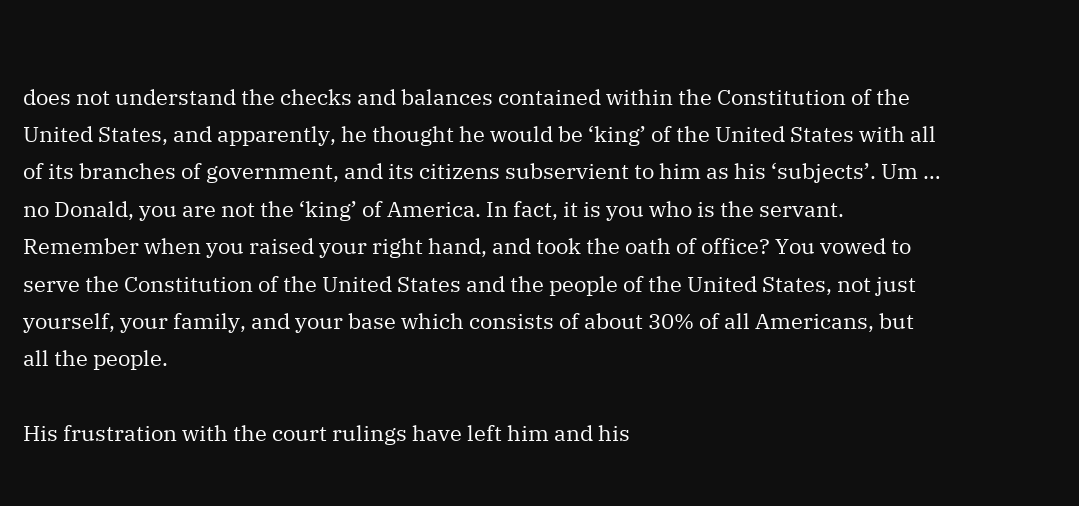does not understand the checks and balances contained within the Constitution of the United States, and apparently, he thought he would be ‘king’ of the United States with all of its branches of government, and its citizens subservient to him as his ‘subjects’. Um … no Donald, you are not the ‘king’ of America. In fact, it is you who is the servant. Remember when you raised your right hand, and took the oath of office? You vowed to serve the Constitution of the United States and the people of the United States, not just yourself, your family, and your base which consists of about 30% of all Americans, but all the people.

His frustration with the court rulings have left him and his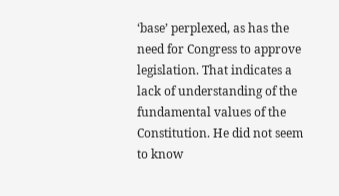‘base’ perplexed, as has the need for Congress to approve legislation. That indicates a lack of understanding of the fundamental values of the Constitution. He did not seem to know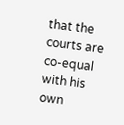that the courts are co-equal with his own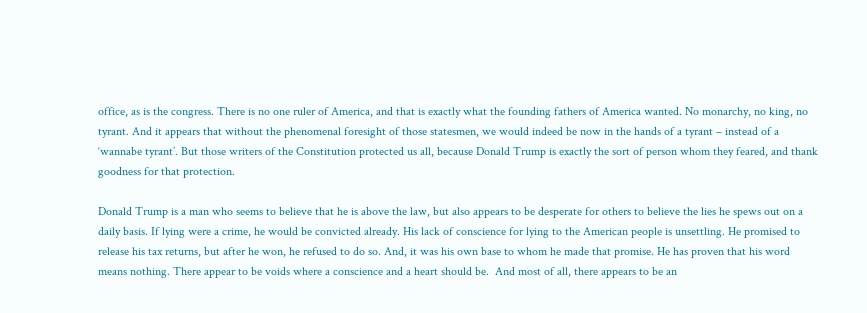office, as is the congress. There is no one ruler of America, and that is exactly what the founding fathers of America wanted. No monarchy, no king, no tyrant. And it appears that without the phenomenal foresight of those statesmen, we would indeed be now in the hands of a tyrant – instead of a ‘wannabe tyrant’. But those writers of the Constitution protected us all, because Donald Trump is exactly the sort of person whom they feared, and thank goodness for that protection.

Donald Trump is a man who seems to believe that he is above the law, but also appears to be desperate for others to believe the lies he spews out on a daily basis. If lying were a crime, he would be convicted already. His lack of conscience for lying to the American people is unsettling. He promised to release his tax returns, but after he won, he refused to do so. And, it was his own base to whom he made that promise. He has proven that his word means nothing. There appear to be voids where a conscience and a heart should be.  And most of all, there appears to be an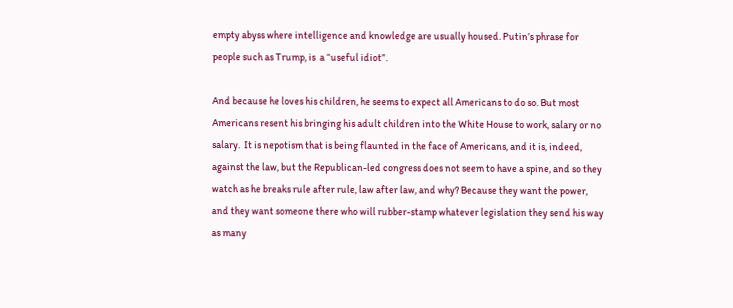empty abyss where intelligence and knowledge are usually housed. Putin’s phrase for people such as Trump, is  a “useful idiot”.

And because he loves his children, he seems to expect all Americans to do so. But most Americans resent his bringing his adult children into the White House to work, salary or no salary.  It is nepotism that is being flaunted in the face of Americans, and it is, indeed, against the law, but the Republican-led congress does not seem to have a spine, and so they watch as he breaks rule after rule, law after law, and why? Because they want the power, and they want someone there who will rubber-stamp whatever legislation they send his way as many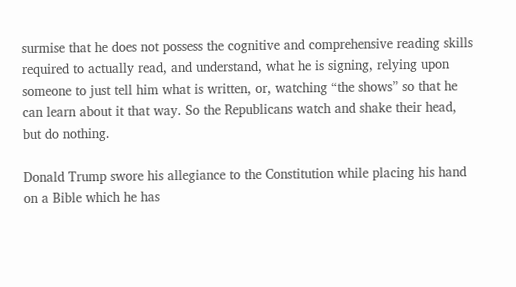surmise that he does not possess the cognitive and comprehensive reading skills required to actually read, and understand, what he is signing, relying upon someone to just tell him what is written, or, watching “the shows” so that he can learn about it that way. So the Republicans watch and shake their head, but do nothing.

Donald Trump swore his allegiance to the Constitution while placing his hand on a Bible which he has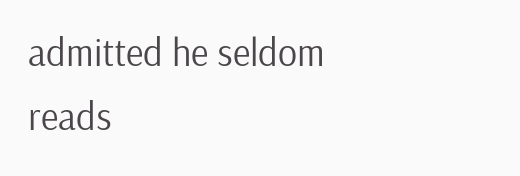admitted he seldom reads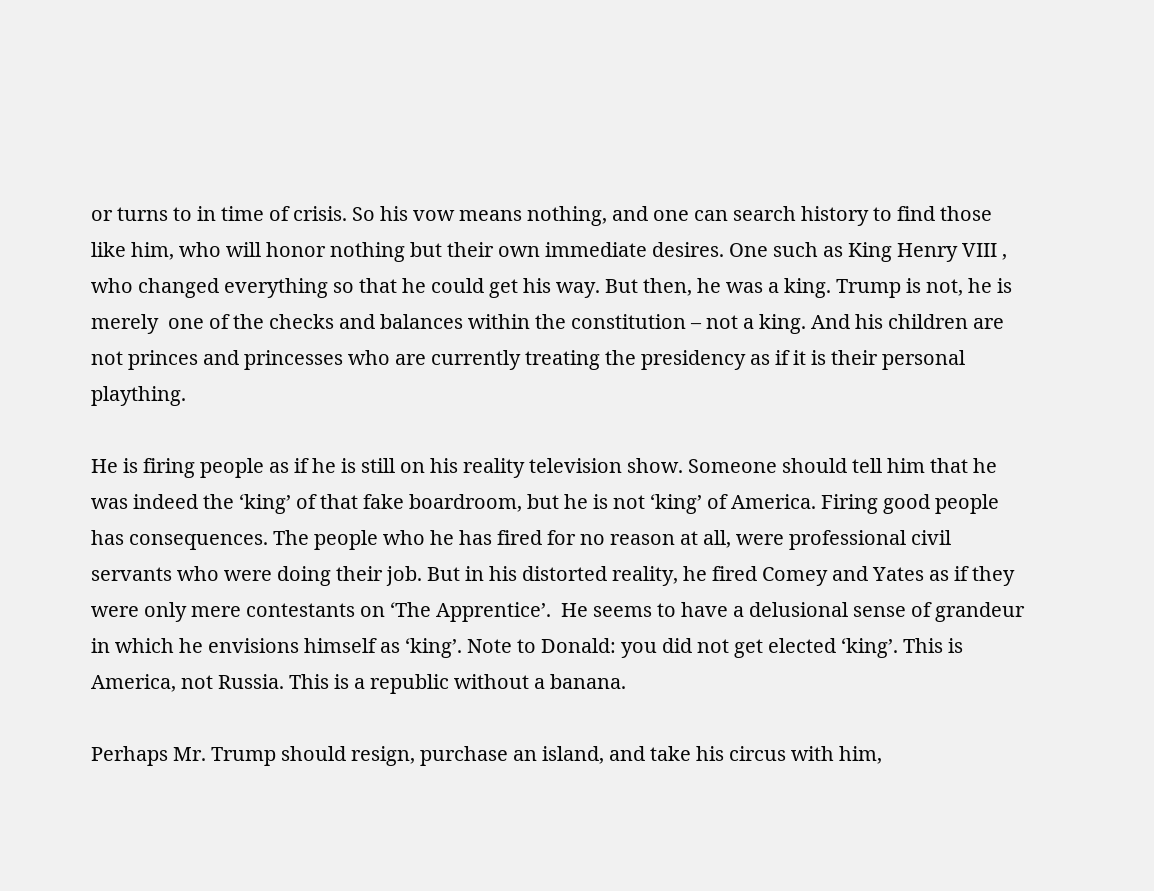or turns to in time of crisis. So his vow means nothing, and one can search history to find those like him, who will honor nothing but their own immediate desires. One such as King Henry VIII , who changed everything so that he could get his way. But then, he was a king. Trump is not, he is merely  one of the checks and balances within the constitution – not a king. And his children are not princes and princesses who are currently treating the presidency as if it is their personal plaything.

He is firing people as if he is still on his reality television show. Someone should tell him that he was indeed the ‘king’ of that fake boardroom, but he is not ‘king’ of America. Firing good people has consequences. The people who he has fired for no reason at all, were professional civil servants who were doing their job. But in his distorted reality, he fired Comey and Yates as if they were only mere contestants on ‘The Apprentice’.  He seems to have a delusional sense of grandeur in which he envisions himself as ‘king’. Note to Donald: you did not get elected ‘king’. This is America, not Russia. This is a republic without a banana.

Perhaps Mr. Trump should resign, purchase an island, and take his circus with him,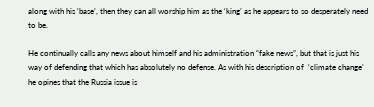along with his ‘base’, then they can all worship him as the ‘king’ as he appears to so desperately need to be.

He continually calls any news about himself and his administration “fake news”, but that is just his way of defending that which has absolutely no defense. As with his description of  ‘climate change’ he opines that the Russia issue is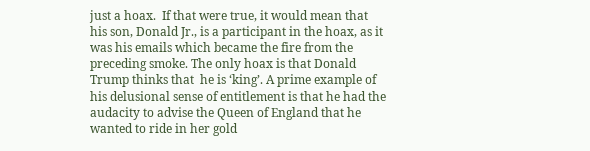just a hoax.  If that were true, it would mean that his son, Donald Jr., is a participant in the hoax, as it was his emails which became the fire from the preceding smoke. The only hoax is that Donald Trump thinks that  he is ‘king’. A prime example of his delusional sense of entitlement is that he had the audacity to advise the Queen of England that he wanted to ride in her gold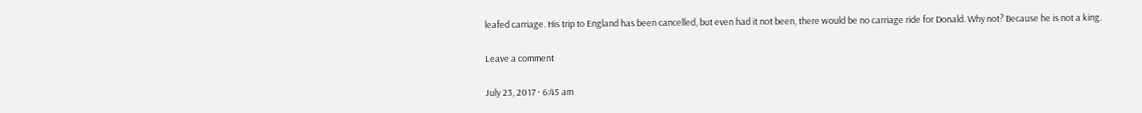leafed carriage. His trip to England has been cancelled, but even had it not been, there would be no carriage ride for Donald. Why not? Because he is not a king.

Leave a comment

July 23, 2017 · 6:45 am